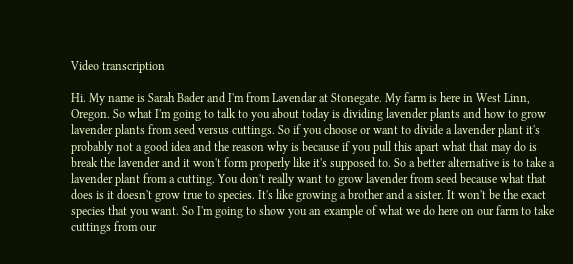Video transcription

Hi. My name is Sarah Bader and I'm from Lavendar at Stonegate. My farm is here in West Linn, Oregon. So what I'm going to talk to you about today is dividing lavender plants and how to grow lavender plants from seed versus cuttings. So if you choose or want to divide a lavender plant it's probably not a good idea and the reason why is because if you pull this apart what that may do is break the lavender and it won't form properly like it's supposed to. So a better alternative is to take a lavender plant from a cutting. You don't really want to grow lavender from seed because what that does is it doesn't grow true to species. It's like growing a brother and a sister. It won't be the exact species that you want. So I'm going to show you an example of what we do here on our farm to take cuttings from our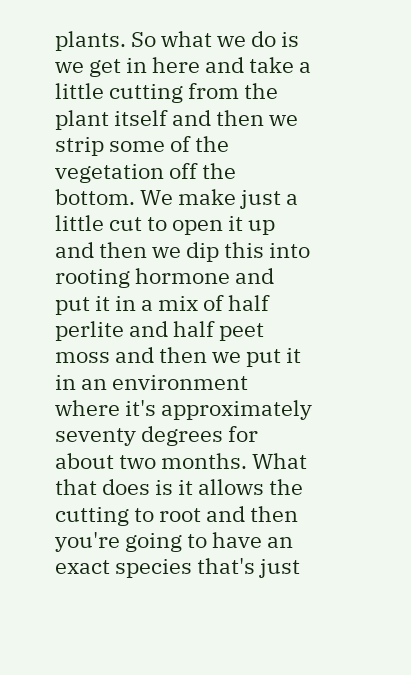plants. So what we do is we get in here and take a little cutting from the plant itself and then we strip some of the vegetation off the bottom. We make just a little cut to open it up and then we dip this into rooting hormone and put it in a mix of half perlite and half peet moss and then we put it in an environment where it's approximately seventy degrees for about two months. What that does is it allows the cutting to root and then you're going to have an exact species that's just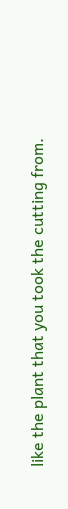like the plant that you took the cutting from.